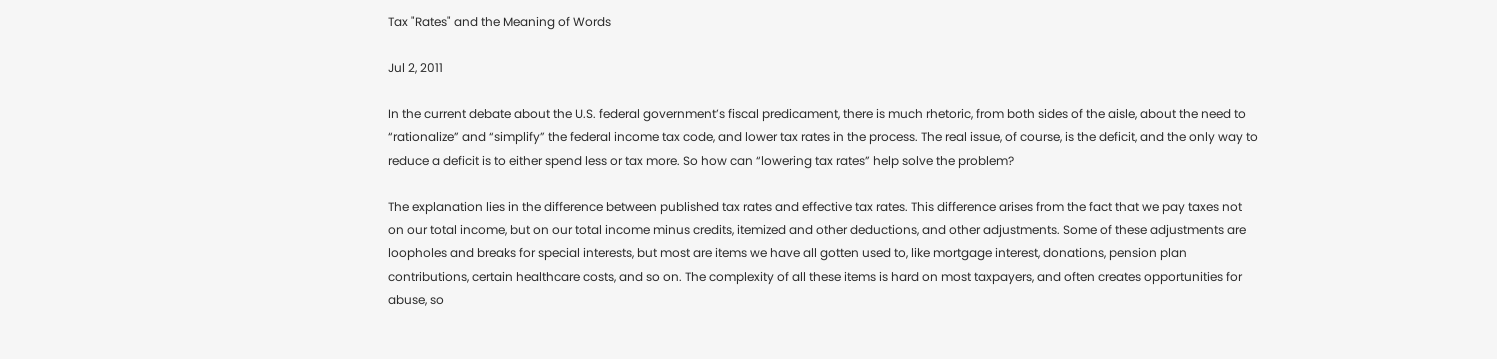Tax "Rates" and the Meaning of Words

Jul 2, 2011

In the current debate about the U.S. federal government’s fiscal predicament, there is much rhetoric, from both sides of the aisle, about the need to “rationalize” and “simplify” the federal income tax code, and lower tax rates in the process. The real issue, of course, is the deficit, and the only way to reduce a deficit is to either spend less or tax more. So how can “lowering tax rates” help solve the problem?

The explanation lies in the difference between published tax rates and effective tax rates. This difference arises from the fact that we pay taxes not on our total income, but on our total income minus credits, itemized and other deductions, and other adjustments. Some of these adjustments are loopholes and breaks for special interests, but most are items we have all gotten used to, like mortgage interest, donations, pension plan contributions, certain healthcare costs, and so on. The complexity of all these items is hard on most taxpayers, and often creates opportunities for abuse, so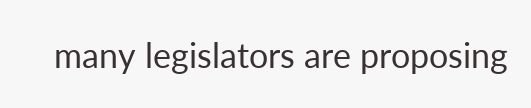many legislators are proposing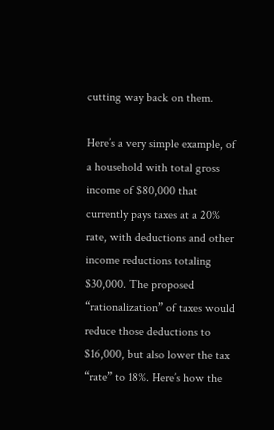cutting way back on them.

Here’s a very simple example, of a household with total gross income of $80,000 that currently pays taxes at a 20% rate, with deductions and other income reductions totaling $30,000. The proposed “rationalization” of taxes would reduce those deductions to $16,000, but also lower the tax “rate” to 18%. Here’s how the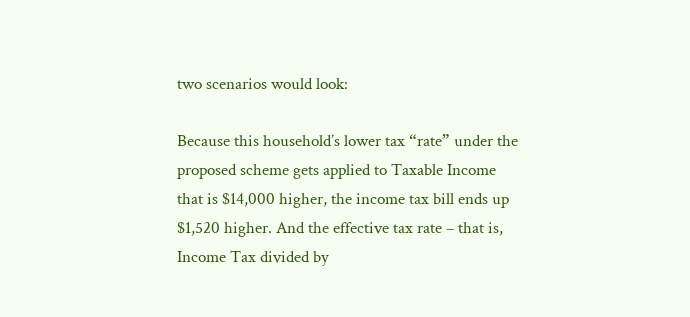two scenarios would look:

Because this household’s lower tax “rate” under the proposed scheme gets applied to Taxable Income that is $14,000 higher, the income tax bill ends up $1,520 higher. And the effective tax rate – that is, Income Tax divided by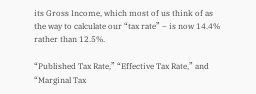its Gross Income, which most of us think of as the way to calculate our “tax rate” – is now 14.4% rather than 12.5%.

“Published Tax Rate,” “Effective Tax Rate,” and “Marginal Tax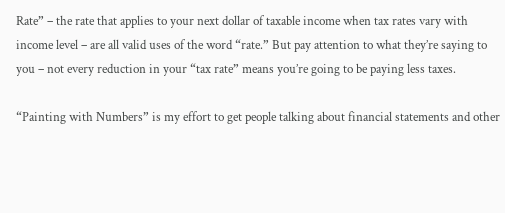Rate” – the rate that applies to your next dollar of taxable income when tax rates vary with income level – are all valid uses of the word “rate.” But pay attention to what they’re saying to you – not every reduction in your “tax rate” means you’re going to be paying less taxes.

“Painting with Numbers” is my effort to get people talking about financial statements and other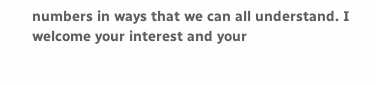numbers in ways that we can all understand. I welcome your interest and your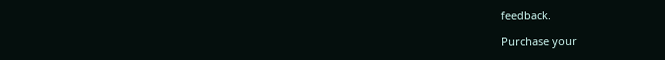feedback.

Purchase your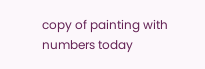copy of painting with numbers today